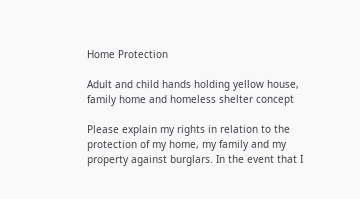Home Protection

Adult and child hands holding yellow house, family home and homeless shelter concept

Please explain my rights in relation to the protection of my home, my family and my property against burglars. In the event that I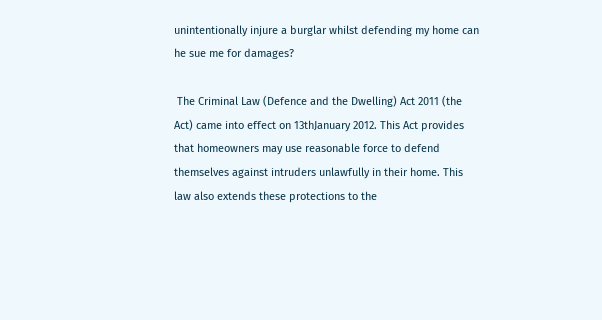unintentionally injure a burglar whilst defending my home can he sue me for damages?

 The Criminal Law (Defence and the Dwelling) Act 2011 (the Act) came into effect on 13thJanuary 2012. This Act provides that homeowners may use reasonable force to defend themselves against intruders unlawfully in their home. This law also extends these protections to the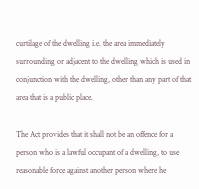curtilage of the dwelling i.e. the area immediately surrounding or adjacent to the dwelling which is used in conjunction with the dwelling, other than any part of that area that is a public place.

The Act provides that it shall not be an offence for a person who is a lawful occupant of a dwelling, to use reasonable force against another person where he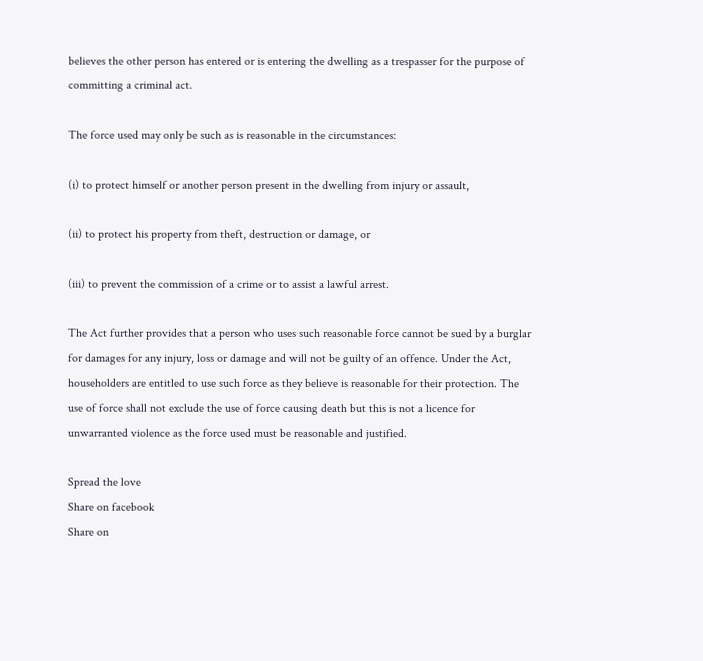believes the other person has entered or is entering the dwelling as a trespasser for the purpose of committing a criminal act.

The force used may only be such as is reasonable in the circumstances:

(i) to protect himself or another person present in the dwelling from injury or assault,

(ii) to protect his property from theft, destruction or damage, or

(iii) to prevent the commission of a crime or to assist a lawful arrest.

The Act further provides that a person who uses such reasonable force cannot be sued by a burglar for damages for any injury, loss or damage and will not be guilty of an offence. Under the Act, householders are entitled to use such force as they believe is reasonable for their protection. The use of force shall not exclude the use of force causing death but this is not a licence for unwarranted violence as the force used must be reasonable and justified.

Spread the love
Share on facebook
Share on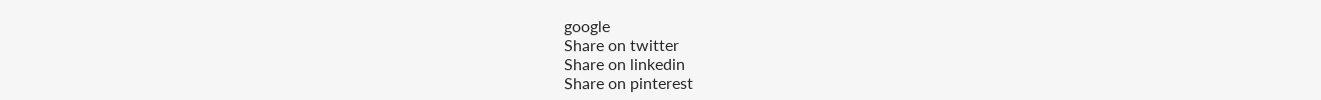google
Share on twitter
Share on linkedin
Share on pinterest